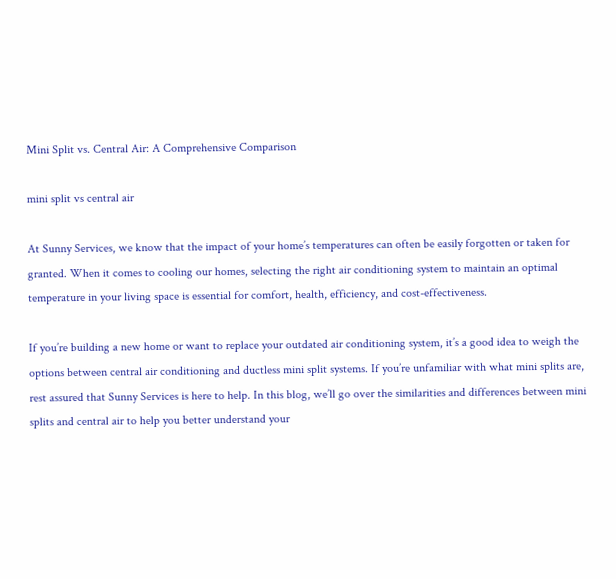Mini Split vs. Central Air: A Comprehensive Comparison

mini split vs central air

At Sunny Services, we know that the impact of your home’s temperatures can often be easily forgotten or taken for granted. When it comes to cooling our homes, selecting the right air conditioning system to maintain an optimal temperature in your living space is essential for comfort, health, efficiency, and cost-effectiveness.

If you’re building a new home or want to replace your outdated air conditioning system, it’s a good idea to weigh the options between central air conditioning and ductless mini split systems. If you’re unfamiliar with what mini splits are, rest assured that Sunny Services is here to help. In this blog, we’ll go over the similarities and differences between mini splits and central air to help you better understand your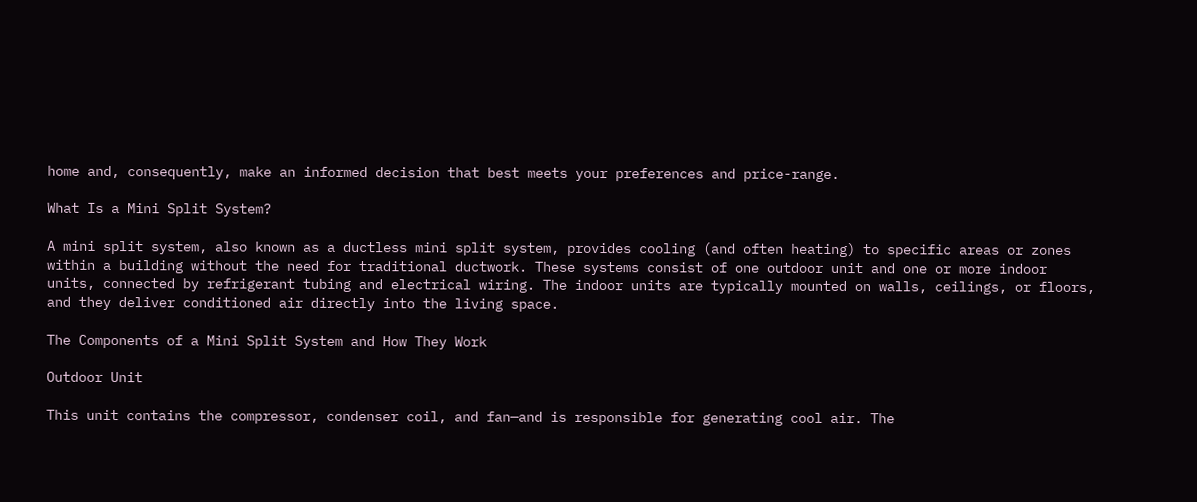home and, consequently, make an informed decision that best meets your preferences and price-range.

What Is a Mini Split System?

A mini split system, also known as a ductless mini split system, provides cooling (and often heating) to specific areas or zones within a building without the need for traditional ductwork. These systems consist of one outdoor unit and one or more indoor units, connected by refrigerant tubing and electrical wiring. The indoor units are typically mounted on walls, ceilings, or floors, and they deliver conditioned air directly into the living space.

The Components of a Mini Split System and How They Work

Outdoor Unit

This unit contains the compressor, condenser coil, and fan—and is responsible for generating cool air. The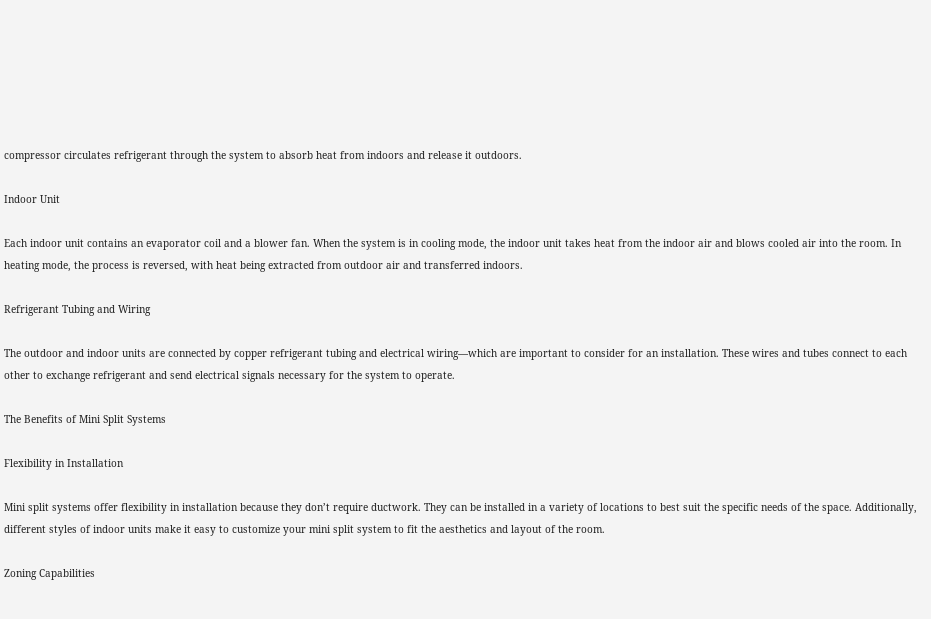compressor circulates refrigerant through the system to absorb heat from indoors and release it outdoors.

Indoor Unit

Each indoor unit contains an evaporator coil and a blower fan. When the system is in cooling mode, the indoor unit takes heat from the indoor air and blows cooled air into the room. In heating mode, the process is reversed, with heat being extracted from outdoor air and transferred indoors.

Refrigerant Tubing and Wiring

The outdoor and indoor units are connected by copper refrigerant tubing and electrical wiring—which are important to consider for an installation. These wires and tubes connect to each other to exchange refrigerant and send electrical signals necessary for the system to operate.

The Benefits of Mini Split Systems

Flexibility in Installation

Mini split systems offer flexibility in installation because they don’t require ductwork. They can be installed in a variety of locations to best suit the specific needs of the space. Additionally, different styles of indoor units make it easy to customize your mini split system to fit the aesthetics and layout of the room.

Zoning Capabilities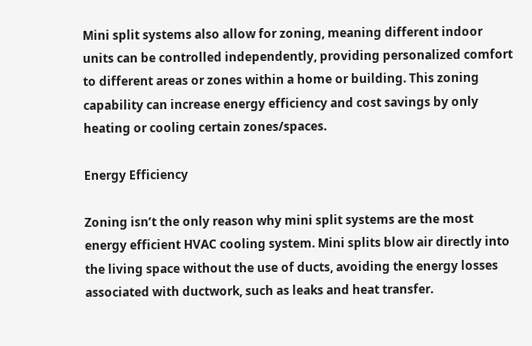Mini split systems also allow for zoning, meaning different indoor units can be controlled independently, providing personalized comfort to different areas or zones within a home or building. This zoning capability can increase energy efficiency and cost savings by only heating or cooling certain zones/spaces.

Energy Efficiency

Zoning isn’t the only reason why mini split systems are the most energy efficient HVAC cooling system. Mini splits blow air directly into the living space without the use of ducts, avoiding the energy losses associated with ductwork, such as leaks and heat transfer.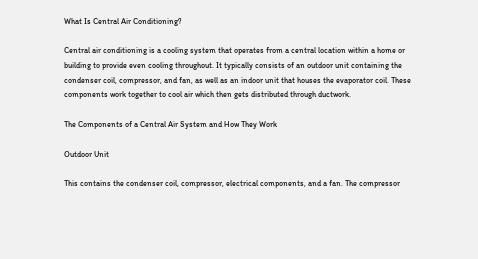What Is Central Air Conditioning?

Central air conditioning is a cooling system that operates from a central location within a home or building to provide even cooling throughout. It typically consists of an outdoor unit containing the condenser coil, compressor, and fan, as well as an indoor unit that houses the evaporator coil. These components work together to cool air which then gets distributed through ductwork.

The Components of a Central Air System and How They Work

Outdoor Unit

This contains the condenser coil, compressor, electrical components, and a fan. The compressor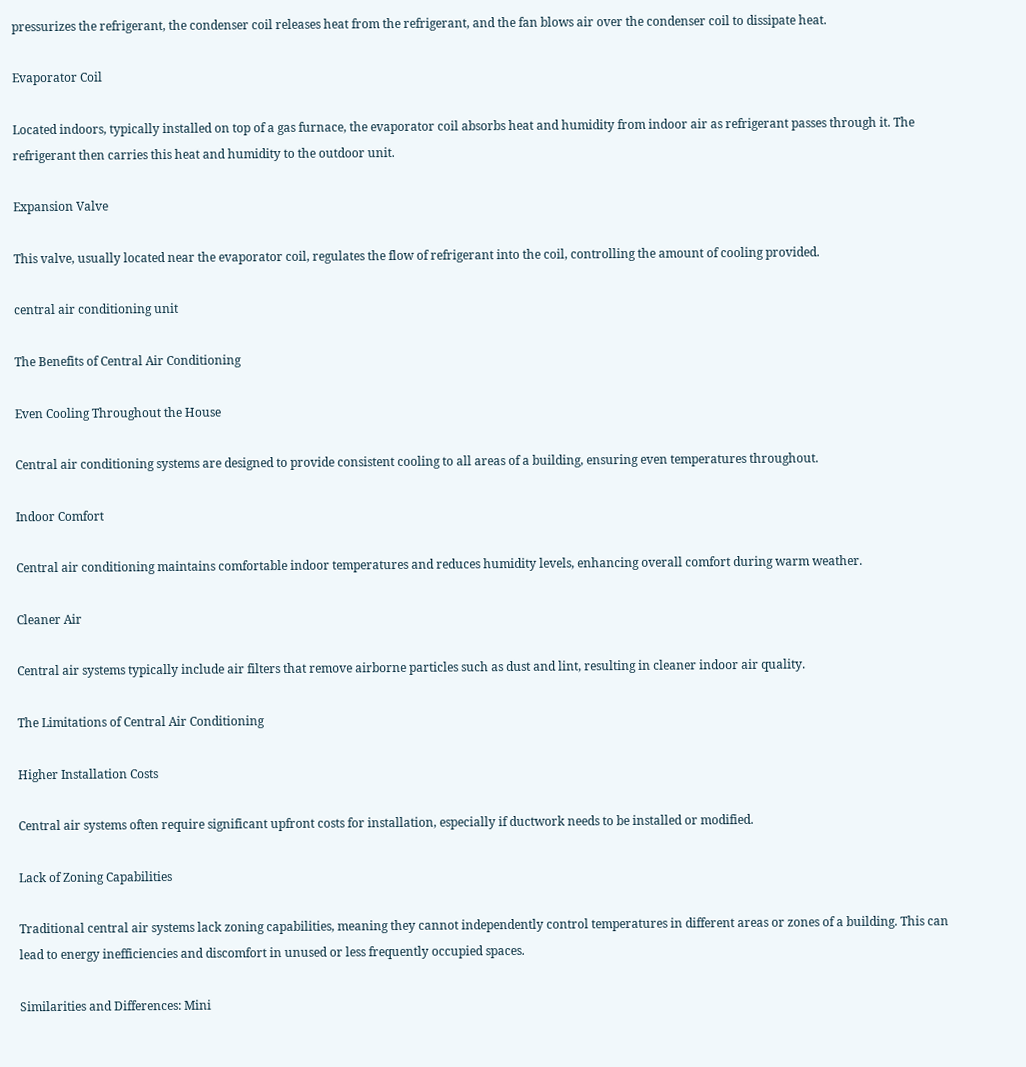pressurizes the refrigerant, the condenser coil releases heat from the refrigerant, and the fan blows air over the condenser coil to dissipate heat.

Evaporator Coil

Located indoors, typically installed on top of a gas furnace, the evaporator coil absorbs heat and humidity from indoor air as refrigerant passes through it. The refrigerant then carries this heat and humidity to the outdoor unit.

Expansion Valve

This valve, usually located near the evaporator coil, regulates the flow of refrigerant into the coil, controlling the amount of cooling provided.

central air conditioning unit

The Benefits of Central Air Conditioning

Even Cooling Throughout the House

Central air conditioning systems are designed to provide consistent cooling to all areas of a building, ensuring even temperatures throughout.

Indoor Comfort

Central air conditioning maintains comfortable indoor temperatures and reduces humidity levels, enhancing overall comfort during warm weather.

Cleaner Air

Central air systems typically include air filters that remove airborne particles such as dust and lint, resulting in cleaner indoor air quality.

The Limitations of Central Air Conditioning

Higher Installation Costs

Central air systems often require significant upfront costs for installation, especially if ductwork needs to be installed or modified.

Lack of Zoning Capabilities

Traditional central air systems lack zoning capabilities, meaning they cannot independently control temperatures in different areas or zones of a building. This can lead to energy inefficiencies and discomfort in unused or less frequently occupied spaces.

Similarities and Differences: Mini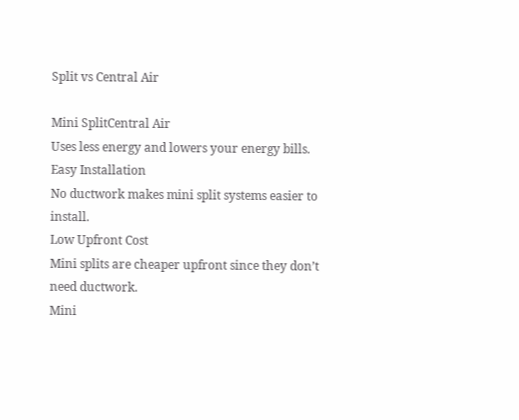Split vs Central Air

Mini SplitCentral Air
Uses less energy and lowers your energy bills.
Easy Installation
No ductwork makes mini split systems easier to install.
Low Upfront Cost
Mini splits are cheaper upfront since they don’t need ductwork.
Mini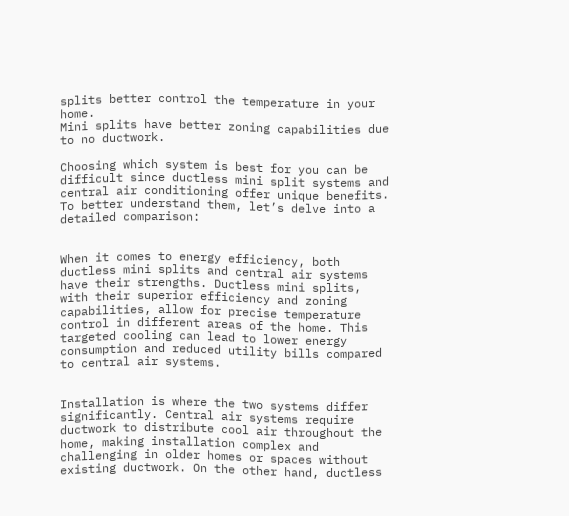splits better control the temperature in your home.
Mini splits have better zoning capabilities due to no ductwork.

Choosing which system is best for you can be difficult since ductless mini split systems and central air conditioning offer unique benefits. To better understand them, let’s delve into a detailed comparison:


When it comes to energy efficiency, both ductless mini splits and central air systems have their strengths. Ductless mini splits, with their superior efficiency and zoning capabilities, allow for precise temperature control in different areas of the home. This targeted cooling can lead to lower energy consumption and reduced utility bills compared to central air systems.


Installation is where the two systems differ significantly. Central air systems require ductwork to distribute cool air throughout the home, making installation complex and challenging in older homes or spaces without existing ductwork. On the other hand, ductless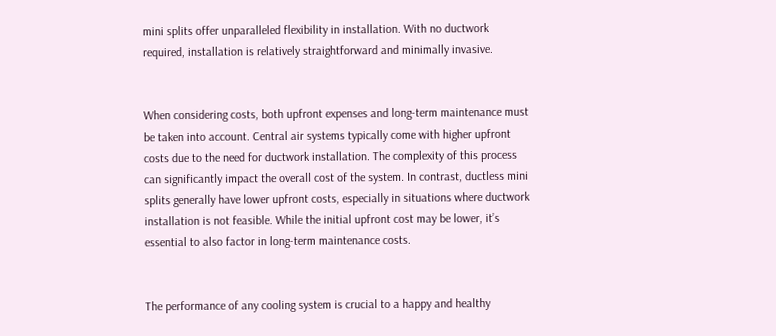mini splits offer unparalleled flexibility in installation. With no ductwork required, installation is relatively straightforward and minimally invasive.


When considering costs, both upfront expenses and long-term maintenance must be taken into account. Central air systems typically come with higher upfront costs due to the need for ductwork installation. The complexity of this process can significantly impact the overall cost of the system. In contrast, ductless mini splits generally have lower upfront costs, especially in situations where ductwork installation is not feasible. While the initial upfront cost may be lower, it’s essential to also factor in long-term maintenance costs.


The performance of any cooling system is crucial to a happy and healthy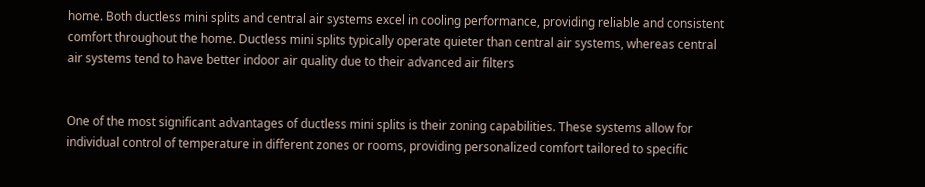home. Both ductless mini splits and central air systems excel in cooling performance, providing reliable and consistent comfort throughout the home. Ductless mini splits typically operate quieter than central air systems, whereas central air systems tend to have better indoor air quality due to their advanced air filters


One of the most significant advantages of ductless mini splits is their zoning capabilities. These systems allow for individual control of temperature in different zones or rooms, providing personalized comfort tailored to specific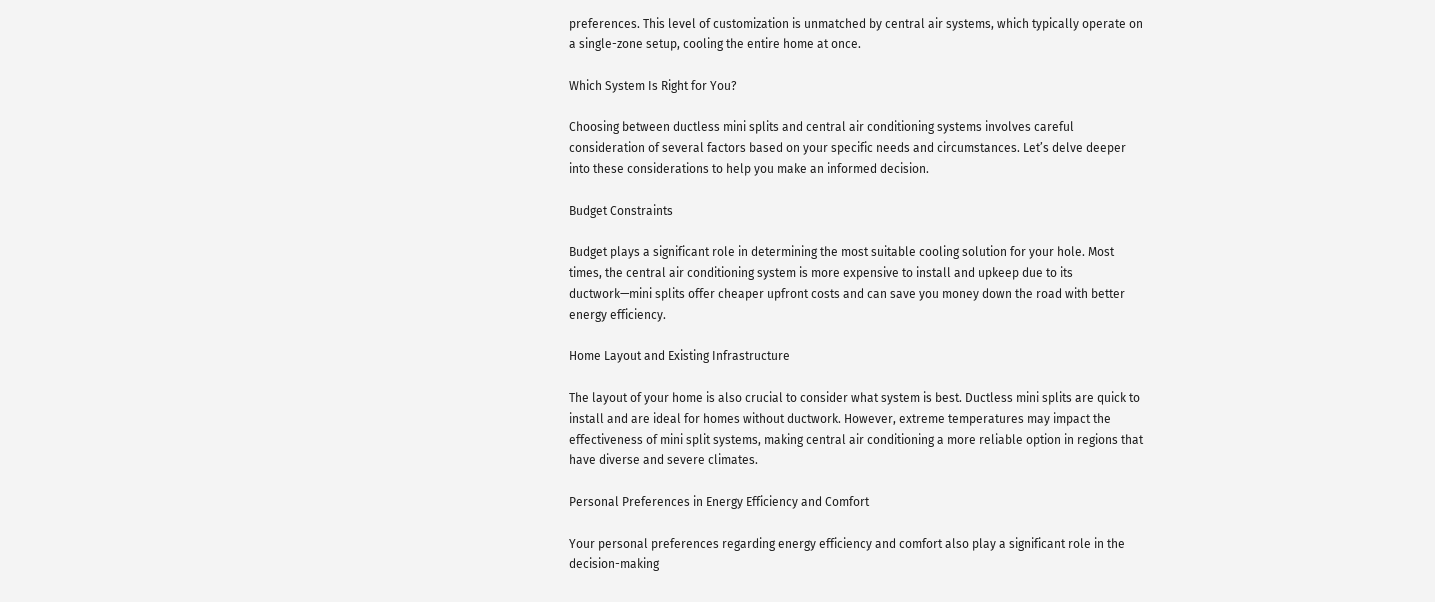preferences. This level of customization is unmatched by central air systems, which typically operate on a single-zone setup, cooling the entire home at once.

Which System Is Right for You?

Choosing between ductless mini splits and central air conditioning systems involves careful consideration of several factors based on your specific needs and circumstances. Let’s delve deeper into these considerations to help you make an informed decision.

Budget Constraints

Budget plays a significant role in determining the most suitable cooling solution for your hole. Most times, the central air conditioning system is more expensive to install and upkeep due to its ductwork—mini splits offer cheaper upfront costs and can save you money down the road with better energy efficiency.

Home Layout and Existing Infrastructure

The layout of your home is also crucial to consider what system is best. Ductless mini splits are quick to install and are ideal for homes without ductwork. However, extreme temperatures may impact the effectiveness of mini split systems, making central air conditioning a more reliable option in regions that have diverse and severe climates.

Personal Preferences in Energy Efficiency and Comfort

Your personal preferences regarding energy efficiency and comfort also play a significant role in the decision-making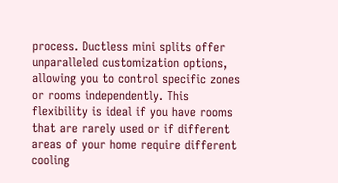process. Ductless mini splits offer unparalleled customization options, allowing you to control specific zones or rooms independently. This flexibility is ideal if you have rooms that are rarely used or if different areas of your home require different cooling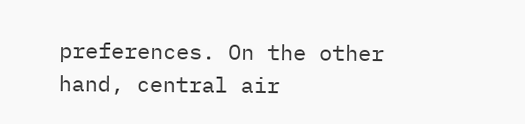preferences. On the other hand, central air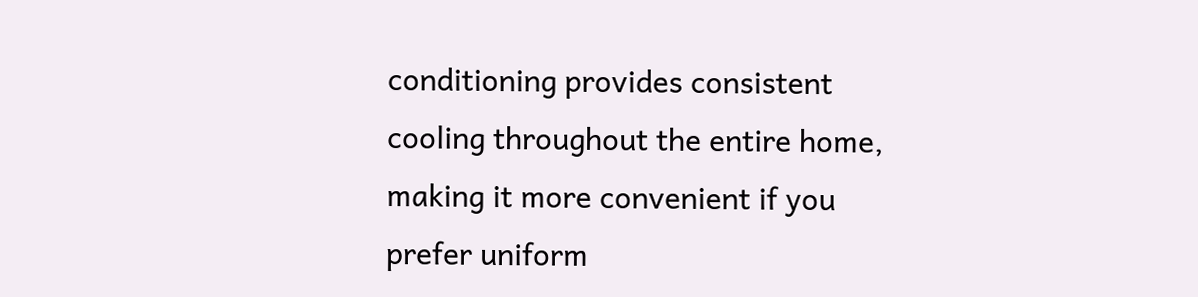conditioning provides consistent cooling throughout the entire home, making it more convenient if you prefer uniform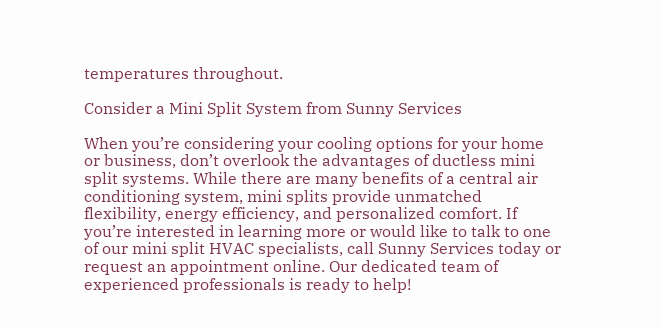temperatures throughout.

Consider a Mini Split System from Sunny Services

When you’re considering your cooling options for your home or business, don’t overlook the advantages of ductless mini split systems. While there are many benefits of a central air conditioning system, mini splits provide unmatched flexibility, energy efficiency, and personalized comfort. If you’re interested in learning more or would like to talk to one of our mini split HVAC specialists, call Sunny Services today or request an appointment online. Our dedicated team of experienced professionals is ready to help!